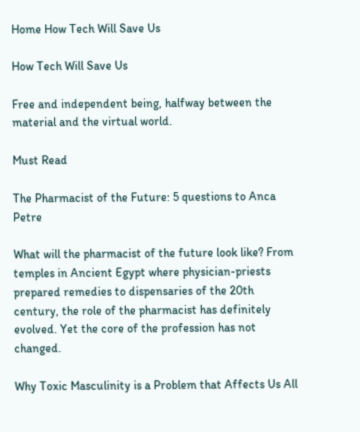Home How Tech Will Save Us

How Tech Will Save Us

Free and independent being, halfway between the material and the virtual world.

Must Read

The Pharmacist of the Future: 5 questions to Anca Petre

What will the pharmacist of the future look like? From temples in Ancient Egypt where physician-priests prepared remedies to dispensaries of the 20th century, the role of the pharmacist has definitely evolved. Yet the core of the profession has not changed.

Why Toxic Masculinity is a Problem that Affects Us All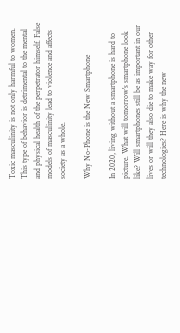Toxic masculinity is not only harmful to women. This type of behavior is detrimental to the mental and physical health of the perpetrator himself. False models of masculinity lead to violence and affects society as a whole.

Why No-Phone is the New Smartphone

In 2020, living without a smartphone is hard to picture. What will tomorrow's smartphone look like? Will smartphones still be as important in our lives or will they also die to make way for other technologies? Here is why the new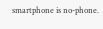smartphone is no-phone.